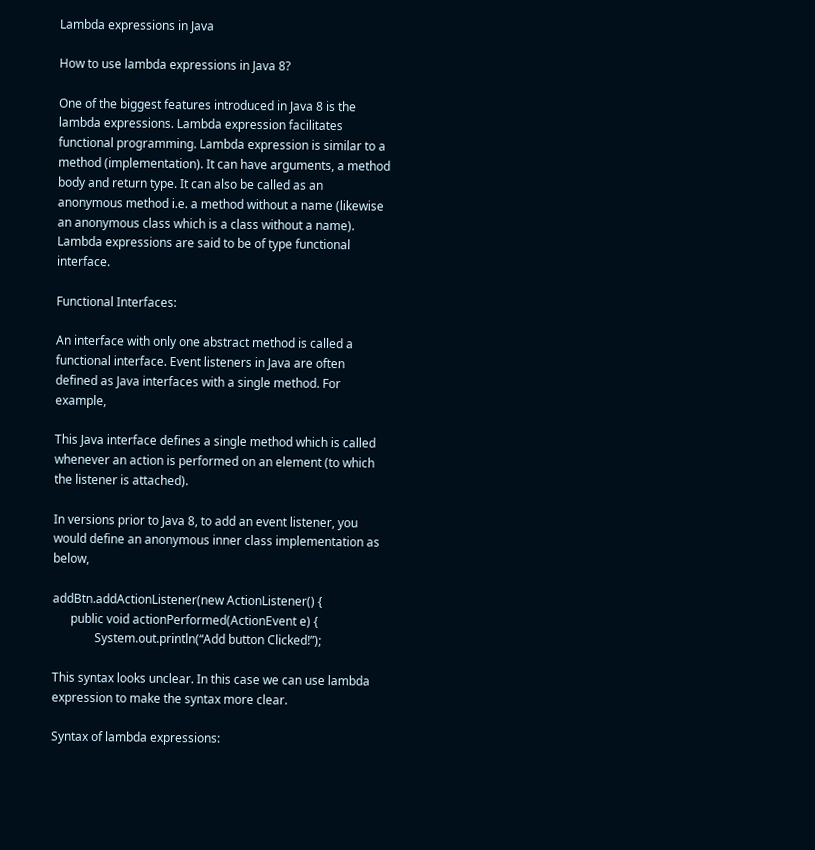Lambda expressions in Java

How to use lambda expressions in Java 8?

One of the biggest features introduced in Java 8 is the lambda expressions. Lambda expression facilitates functional programming. Lambda expression is similar to a method (implementation). It can have arguments, a method body and return type. It can also be called as an anonymous method i.e. a method without a name (likewise an anonymous class which is a class without a name). Lambda expressions are said to be of type functional interface.

Functional Interfaces:

An interface with only one abstract method is called a functional interface. Event listeners in Java are often defined as Java interfaces with a single method. For example,

This Java interface defines a single method which is called whenever an action is performed on an element (to which the listener is attached).

In versions prior to Java 8, to add an event listener, you would define an anonymous inner class implementation as below,

addBtn.addActionListener(new ActionListener() {
      public void actionPerformed(ActionEvent e) {
              System.out.println(“Add button Clicked!”);

This syntax looks unclear. In this case we can use lambda expression to make the syntax more clear.

Syntax of lambda expressions: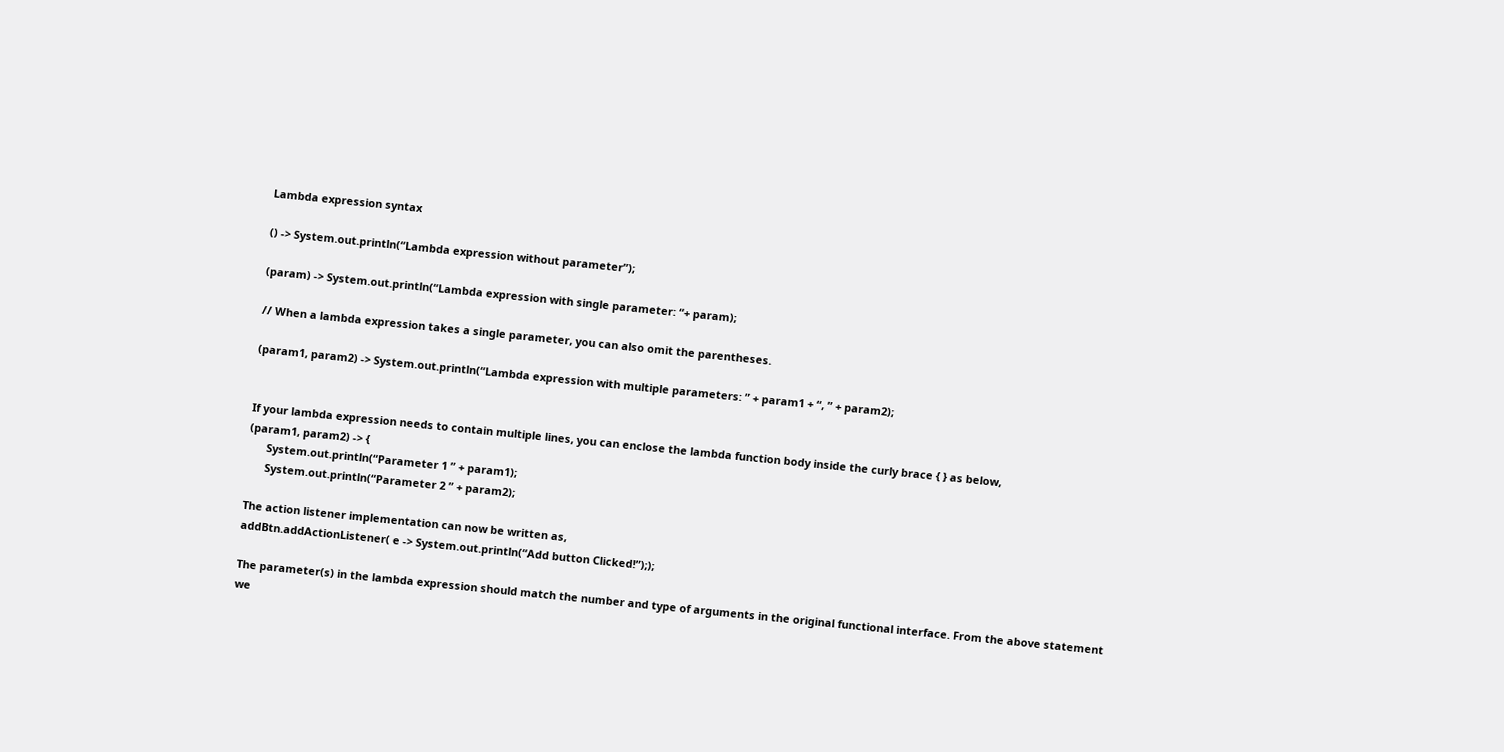Lambda expression syntax

() -> System.out.println(“Lambda expression without parameter”);

(param) -> System.out.println(“Lambda expression with single parameter: “+ param);

// When a lambda expression takes a single parameter, you can also omit the parentheses.

(param1, param2) -> System.out.println(“Lambda expression with multiple parameters: ” + param1 + “, ” + param2);


If your lambda expression needs to contain multiple lines, you can enclose the lambda function body inside the curly brace { } as below,
(param1, param2) -> {
      System.out.println(“Parameter 1 ” + param1);
      System.out.println(“Parameter 2 ” + param2);

The action listener implementation can now be written as,
addBtn.addActionListener( e -> System.out.println(“Add button Clicked!”););

The parameter(s) in the lambda expression should match the number and type of arguments in the original functional interface. From the above statement we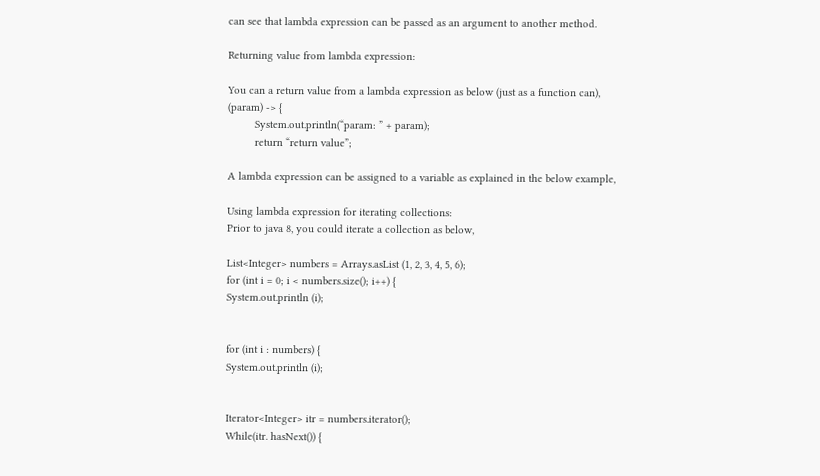can see that lambda expression can be passed as an argument to another method.

Returning value from lambda expression:

You can a return value from a lambda expression as below (just as a function can),
(param) -> {
         System.out.println(“param: ” + param);
         return “return value”;

A lambda expression can be assigned to a variable as explained in the below example,

Using lambda expression for iterating collections:
Prior to java 8, you could iterate a collection as below,

List<Integer> numbers = Arrays.asList (1, 2, 3, 4, 5, 6);
for (int i = 0; i < numbers.size(); i++) {
System.out.println (i);


for (int i : numbers) {
System.out.println (i);


Iterator<Integer> itr = numbers.iterator();
While(itr. hasNext()) {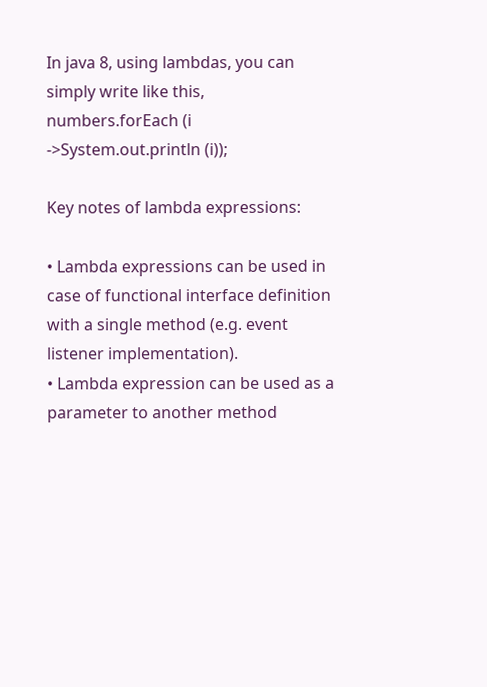In java 8, using lambdas, you can simply write like this,
numbers.forEach (i ->System.out.println (i));

Key notes of lambda expressions:

• Lambda expressions can be used in case of functional interface definition with a single method (e.g. event listener implementation).
• Lambda expression can be used as a parameter to another method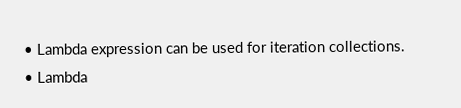• Lambda expression can be used for iteration collections.
• Lambda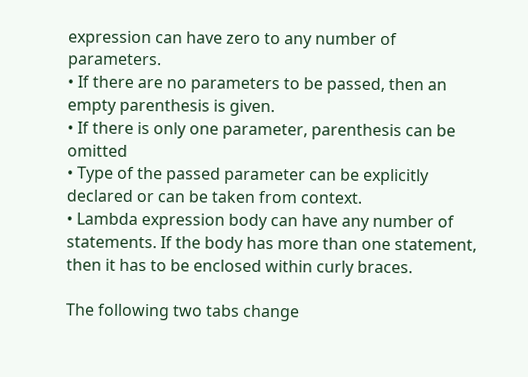expression can have zero to any number of parameters.
• If there are no parameters to be passed, then an empty parenthesis is given.
• If there is only one parameter, parenthesis can be omitted
• Type of the passed parameter can be explicitly declared or can be taken from context.
• Lambda expression body can have any number of statements. If the body has more than one statement, then it has to be enclosed within curly braces.

The following two tabs change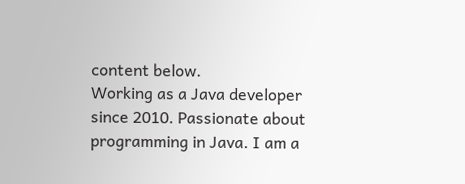content below.
Working as a Java developer since 2010. Passionate about programming in Java. I am a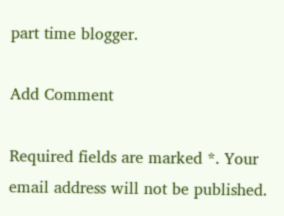part time blogger.

Add Comment

Required fields are marked *. Your email address will not be published.